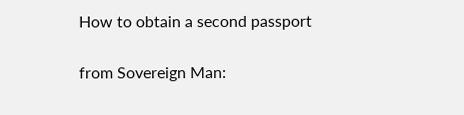How to obtain a second passport

from Sovereign Man: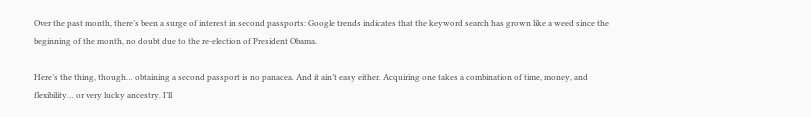Over the past month, there’s been a surge of interest in second passports: Google trends indicates that the keyword search has grown like a weed since the beginning of the month, no doubt due to the re-election of President Obama.

Here’s the thing, though… obtaining a second passport is no panacea. And it ain’t easy either. Acquiring one takes a combination of time, money, and flexibility… or very lucky ancestry. I’ll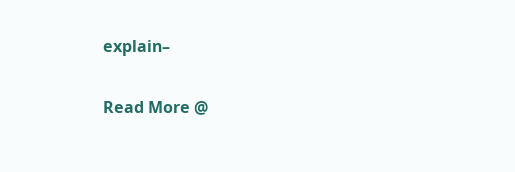explain–

Read More @